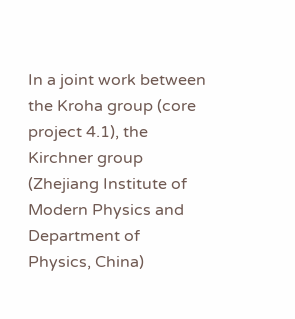In a joint work between the Kroha group (core project 4.1), the Kirchner group (Zhejiang Institute of Modern Physics and Department of Physics, China)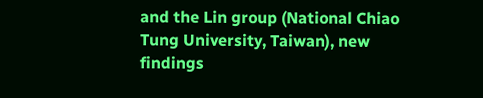and the Lin group (National Chiao Tung University, Taiwan), new findings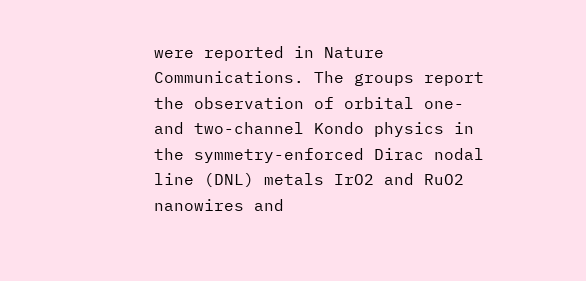were reported in Nature Communications. The groups report the observation of orbital one- and two-channel Kondo physics in the symmetry-enforced Dirac nodal line (DNL) metals IrO2 and RuO2 nanowires and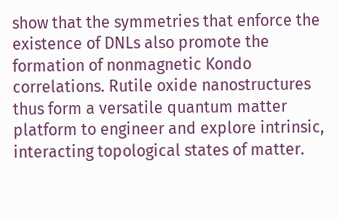show that the symmetries that enforce the existence of DNLs also promote the formation of nonmagnetic Kondo correlations. Rutile oxide nanostructures thus form a versatile quantum matter platform to engineer and explore intrinsic, interacting topological states of matter.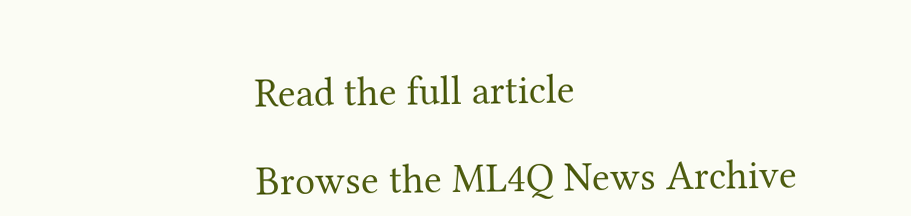Read the full article

Browse the ML4Q News Archive